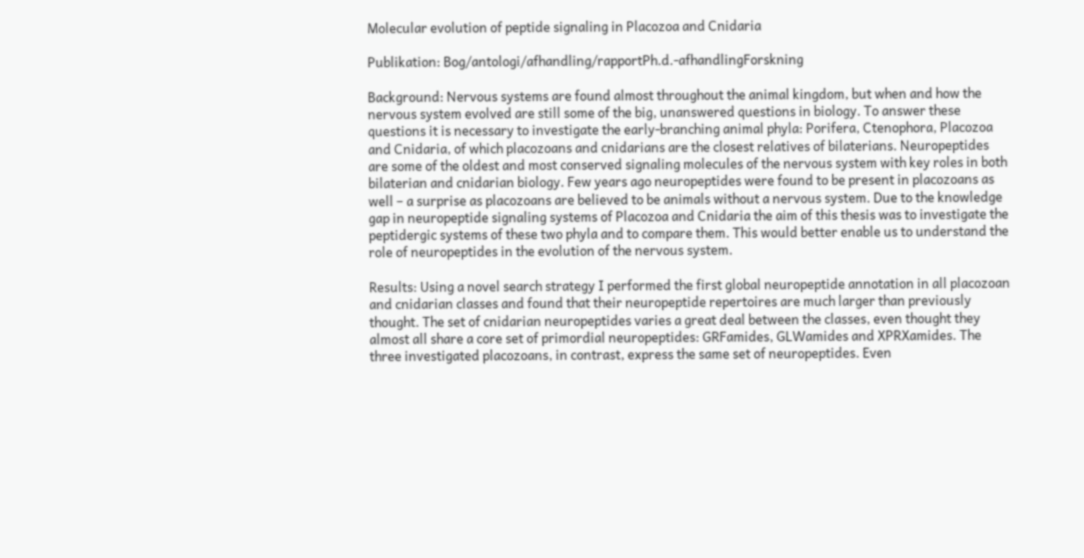Molecular evolution of peptide signaling in Placozoa and Cnidaria

Publikation: Bog/antologi/afhandling/rapportPh.d.-afhandlingForskning

Background: Nervous systems are found almost throughout the animal kingdom, but when and how the nervous system evolved are still some of the big, unanswered questions in biology. To answer these questions it is necessary to investigate the early-branching animal phyla: Porifera, Ctenophora, Placozoa and Cnidaria, of which placozoans and cnidarians are the closest relatives of bilaterians. Neuropeptides are some of the oldest and most conserved signaling molecules of the nervous system with key roles in both bilaterian and cnidarian biology. Few years ago neuropeptides were found to be present in placozoans as well – a surprise as placozoans are believed to be animals without a nervous system. Due to the knowledge gap in neuropeptide signaling systems of Placozoa and Cnidaria the aim of this thesis was to investigate the peptidergic systems of these two phyla and to compare them. This would better enable us to understand the role of neuropeptides in the evolution of the nervous system.

Results: Using a novel search strategy I performed the first global neuropeptide annotation in all placozoan and cnidarian classes and found that their neuropeptide repertoires are much larger than previously thought. The set of cnidarian neuropeptides varies a great deal between the classes, even thought they almost all share a core set of primordial neuropeptides: GRFamides, GLWamides and XPRXamides. The three investigated placozoans, in contrast, express the same set of neuropeptides. Even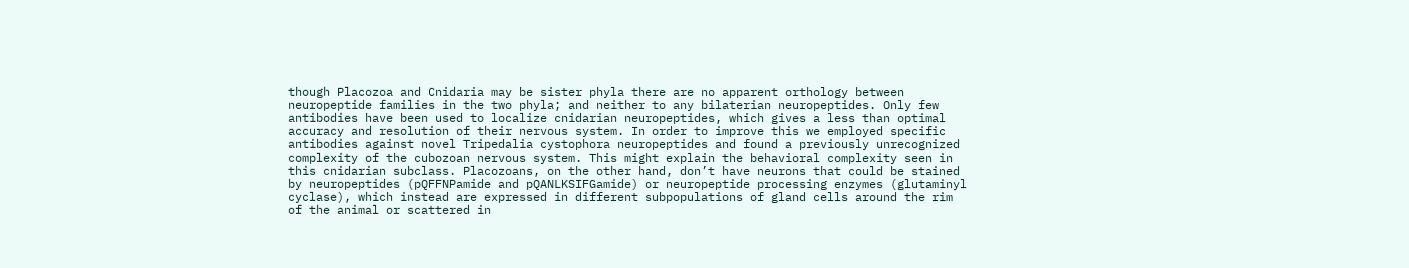though Placozoa and Cnidaria may be sister phyla there are no apparent orthology between neuropeptide families in the two phyla; and neither to any bilaterian neuropeptides. Only few antibodies have been used to localize cnidarian neuropeptides, which gives a less than optimal accuracy and resolution of their nervous system. In order to improve this we employed specific antibodies against novel Tripedalia cystophora neuropeptides and found a previously unrecognized complexity of the cubozoan nervous system. This might explain the behavioral complexity seen in this cnidarian subclass. Placozoans, on the other hand, don’t have neurons that could be stained by neuropeptides (pQFFNPamide and pQANLKSIFGamide) or neuropeptide processing enzymes (glutaminyl cyclase), which instead are expressed in different subpopulations of gland cells around the rim of the animal or scattered in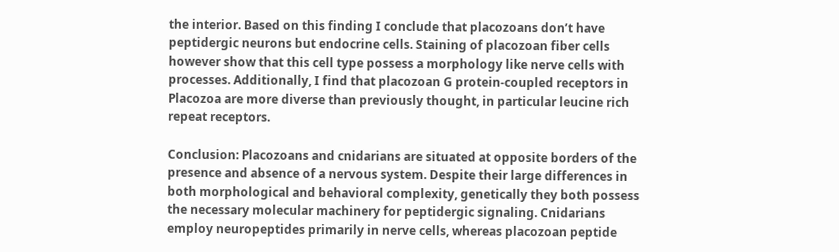the interior. Based on this finding I conclude that placozoans don’t have peptidergic neurons but endocrine cells. Staining of placozoan fiber cells however show that this cell type possess a morphology like nerve cells with processes. Additionally, I find that placozoan G protein-coupled receptors in Placozoa are more diverse than previously thought, in particular leucine rich repeat receptors.

Conclusion: Placozoans and cnidarians are situated at opposite borders of the presence and absence of a nervous system. Despite their large differences in both morphological and behavioral complexity, genetically they both possess the necessary molecular machinery for peptidergic signaling. Cnidarians employ neuropeptides primarily in nerve cells, whereas placozoan peptide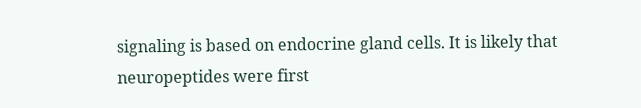signaling is based on endocrine gland cells. It is likely that neuropeptides were first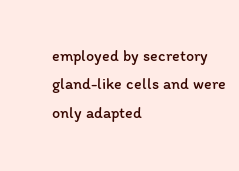employed by secretory gland-like cells and were only adapted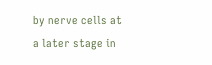by nerve cells at a later stage in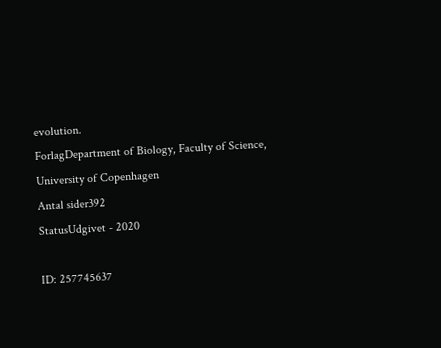evolution.
ForlagDepartment of Biology, Faculty of Science, University of Copenhagen
Antal sider392
StatusUdgivet - 2020

ID: 257745637